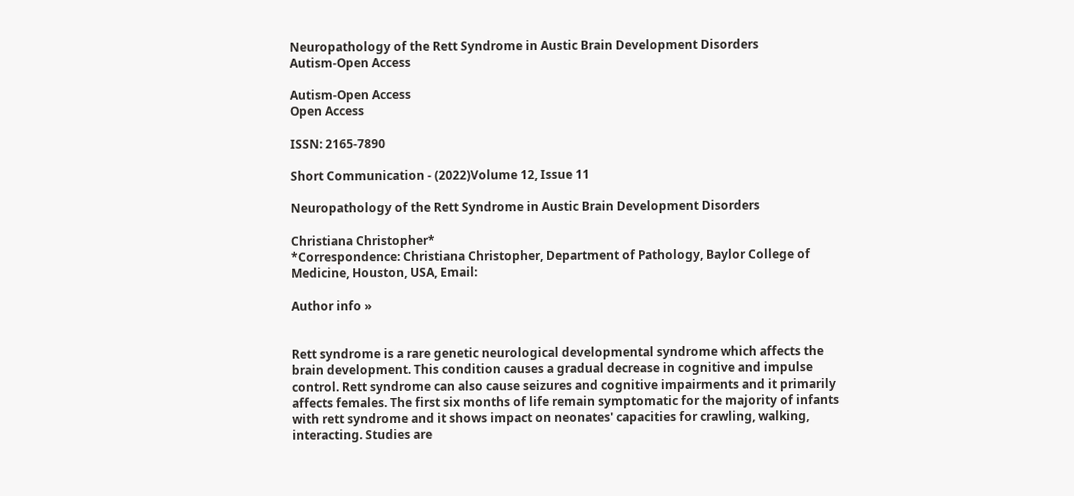Neuropathology of the Rett Syndrome in Austic Brain Development Disorders
Autism-Open Access

Autism-Open Access
Open Access

ISSN: 2165-7890

Short Communication - (2022)Volume 12, Issue 11

Neuropathology of the Rett Syndrome in Austic Brain Development Disorders

Christiana Christopher*
*Correspondence: Christiana Christopher, Department of Pathology, Baylor College of Medicine, Houston, USA, Email:

Author info »


Rett syndrome is a rare genetic neurological developmental syndrome which affects the brain development. This condition causes a gradual decrease in cognitive and impulse control. Rett syndrome can also cause seizures and cognitive impairments and it primarily affects females. The first six months of life remain symptomatic for the majority of infants with rett syndrome and it shows impact on neonates' capacities for crawling, walking, interacting. Studies are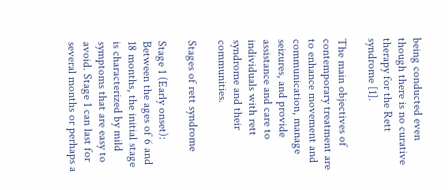being conducted even though there is no curative therapy for the Rett syndrome [1].

The main objectives of contemporary treatment are to enhance movement and communication, manage seizures, and provide assistance and care to individuals with rett syndrome and their communities.

Stages of rett syndrome

Stage 1 (Early onset): Between the ages of 6 and 18 months, the initial stage is characterized by mild symptoms that are easy to avoid. Stage 1 can last for several months or perhaps a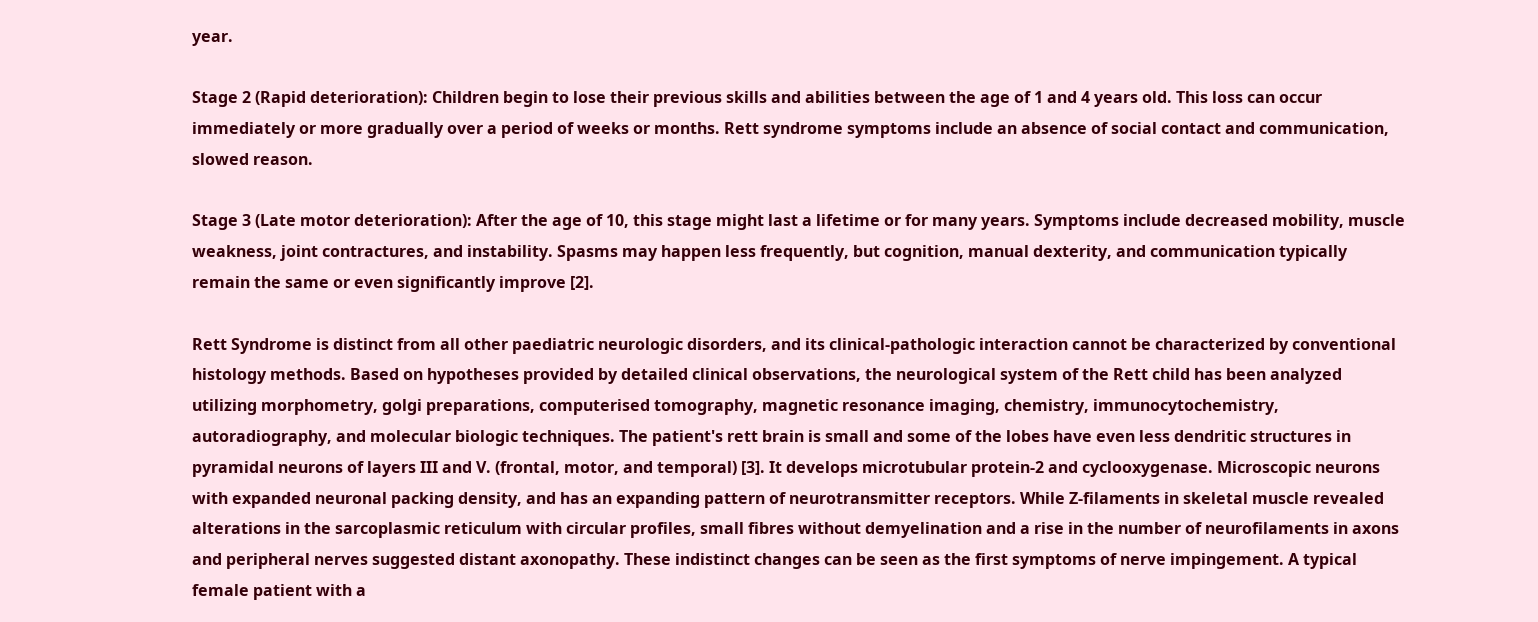year.

Stage 2 (Rapid deterioration): Children begin to lose their previous skills and abilities between the age of 1 and 4 years old. This loss can occur immediately or more gradually over a period of weeks or months. Rett syndrome symptoms include an absence of social contact and communication, slowed reason.

Stage 3 (Late motor deterioration): After the age of 10, this stage might last a lifetime or for many years. Symptoms include decreased mobility, muscle weakness, joint contractures, and instability. Spasms may happen less frequently, but cognition, manual dexterity, and communication typically remain the same or even significantly improve [2].

Rett Syndrome is distinct from all other paediatric neurologic disorders, and its clinical-pathologic interaction cannot be characterized by conventional histology methods. Based on hypotheses provided by detailed clinical observations, the neurological system of the Rett child has been analyzed utilizing morphometry, golgi preparations, computerised tomography, magnetic resonance imaging, chemistry, immunocytochemistry, autoradiography, and molecular biologic techniques. The patient's rett brain is small and some of the lobes have even less dendritic structures in pyramidal neurons of layers III and V. (frontal, motor, and temporal) [3]. It develops microtubular protein-2 and cyclooxygenase. Microscopic neurons with expanded neuronal packing density, and has an expanding pattern of neurotransmitter receptors. While Z-filaments in skeletal muscle revealed alterations in the sarcoplasmic reticulum with circular profiles, small fibres without demyelination and a rise in the number of neurofilaments in axons and peripheral nerves suggested distant axonopathy. These indistinct changes can be seen as the first symptoms of nerve impingement. A typical female patient with a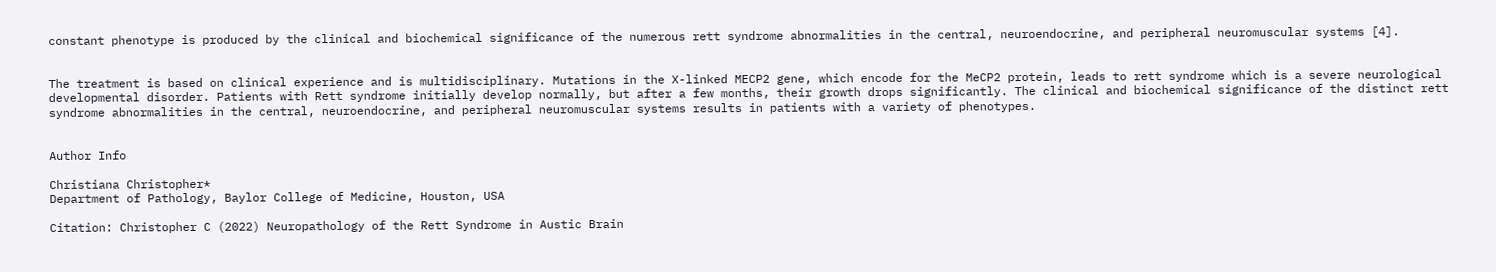constant phenotype is produced by the clinical and biochemical significance of the numerous rett syndrome abnormalities in the central, neuroendocrine, and peripheral neuromuscular systems [4].


The treatment is based on clinical experience and is multidisciplinary. Mutations in the X-linked MECP2 gene, which encode for the MeCP2 protein, leads to rett syndrome which is a severe neurological developmental disorder. Patients with Rett syndrome initially develop normally, but after a few months, their growth drops significantly. The clinical and biochemical significance of the distinct rett syndrome abnormalities in the central, neuroendocrine, and peripheral neuromuscular systems results in patients with a variety of phenotypes.


Author Info

Christiana Christopher*
Department of Pathology, Baylor College of Medicine, Houston, USA

Citation: Christopher C (2022) Neuropathology of the Rett Syndrome in Austic Brain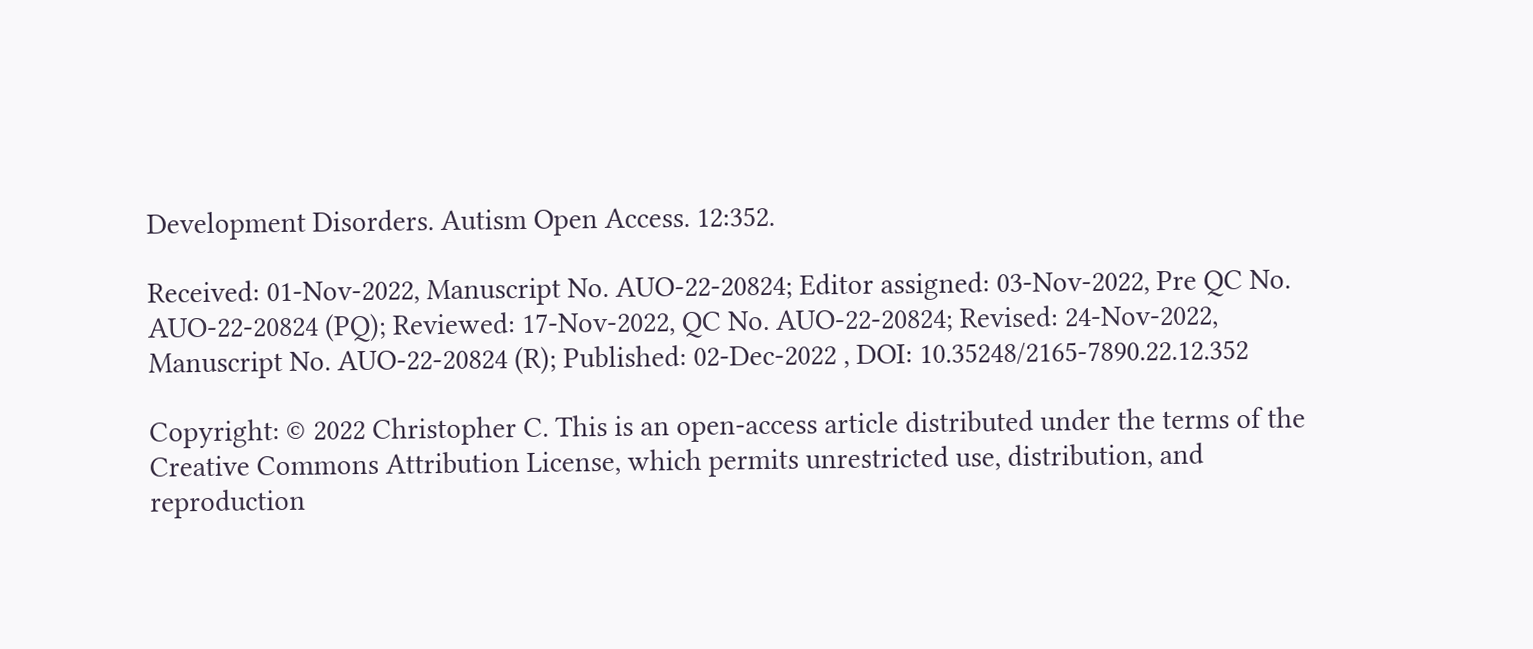Development Disorders. Autism Open Access. 12:352.

Received: 01-Nov-2022, Manuscript No. AUO-22-20824; Editor assigned: 03-Nov-2022, Pre QC No. AUO-22-20824 (PQ); Reviewed: 17-Nov-2022, QC No. AUO-22-20824; Revised: 24-Nov-2022, Manuscript No. AUO-22-20824 (R); Published: 02-Dec-2022 , DOI: 10.35248/2165-7890.22.12.352

Copyright: © 2022 Christopher C. This is an open-access article distributed under the terms of the Creative Commons Attribution License, which permits unrestricted use, distribution, and reproduction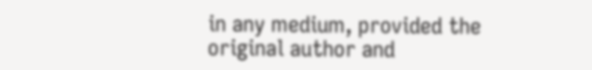in any medium, provided the original author and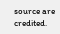source are credited.